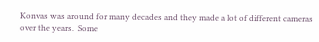Konvas was around for many decades and they made a lot of different cameras
over the years.  Some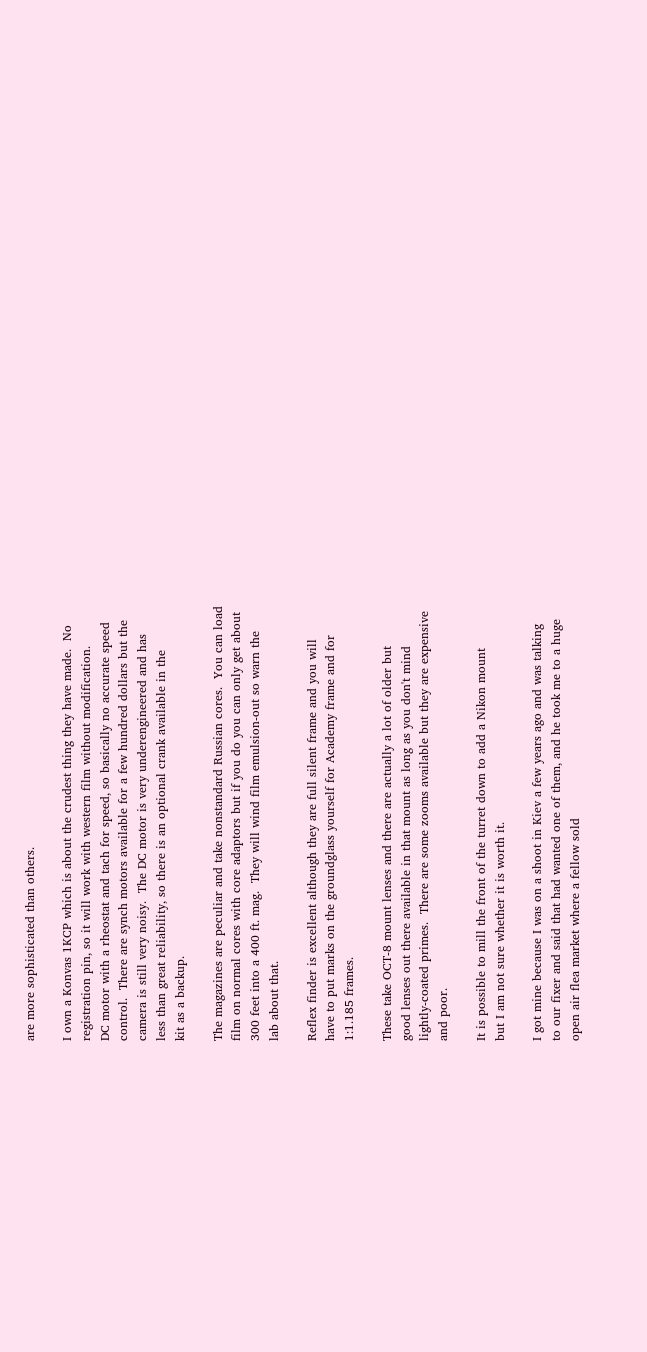are more sophisticated than others.

I own a Konvas 1KCP which is about the crudest thing they have made.  No
registration pin, so it will work with western film without modification.
DC motor with a rheostat and tach for speed, so basically no accurate speed
control.  There are synch motors available for a few hundred dollars but the
camera is still very noisy.  The DC motor is very underengineered and has
less than great reliability, so there is an optional crank available in the
kit as a backup.

The magazines are peculiar and take nonstandard Russian cores.  You can load
film on normal cores with core adaptors but if you do you can only get about
300 feet into a 400 ft. mag.  They will wind film emulsion-out so warn the
lab about that.

Reflex finder is excellent although they are full silent frame and you will
have to put marks on the groundglass yourself for Academy frame and for
1:1.185 frames.

These take OCT-8 mount lenses and there are actually a lot of older but
good lenses out there available in that mount as long as you don't mind
lightly-coated primes.  There are some zooms available but they are expensive
and poor.

It is possible to mill the front of the turret down to add a Nikon mount
but I am not sure whether it is worth it.

I got mine because I was on a shoot in Kiev a few years ago and was talking
to our fixer and said that had wanted one of them, and he took me to a huge
open air flea market where a fellow sold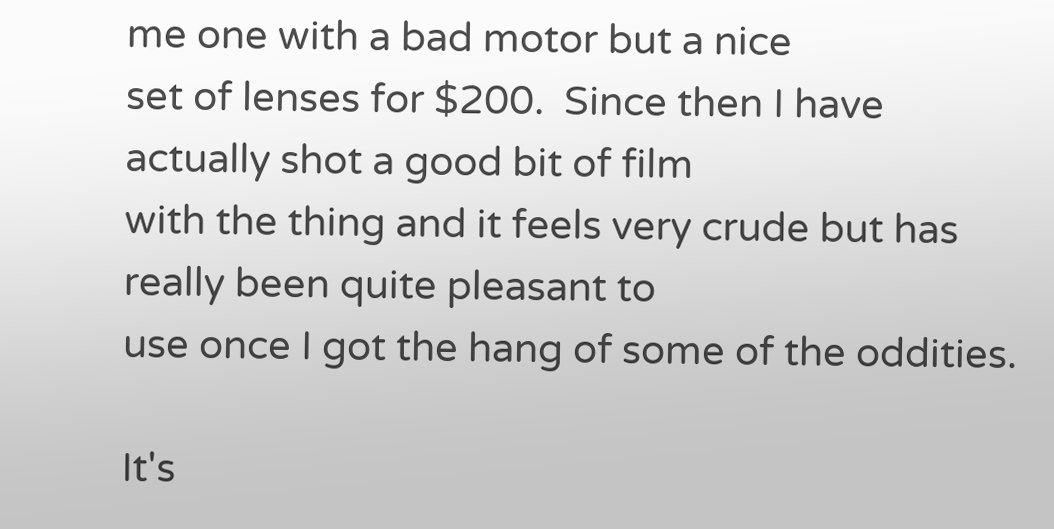me one with a bad motor but a nice
set of lenses for $200.  Since then I have actually shot a good bit of film
with the thing and it feels very crude but has really been quite pleasant to
use once I got the hang of some of the oddities.

It's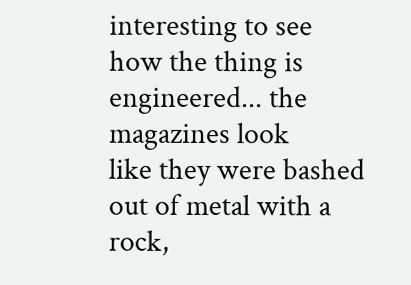interesting to see how the thing is engineered... the magazines look
like they were bashed out of metal with a rock,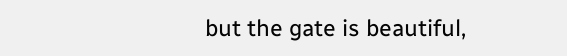but the gate is beautiful,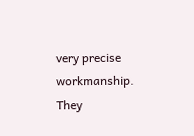very precise workmanship.  They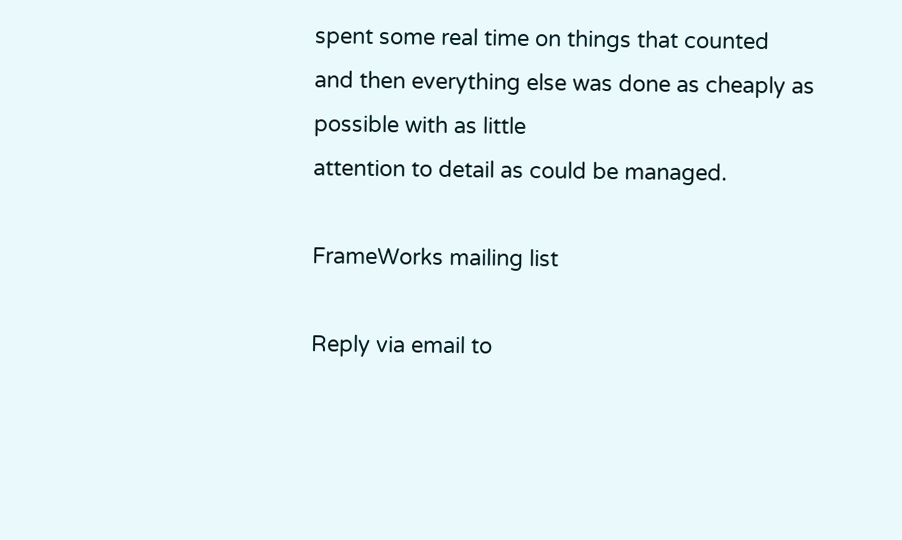spent some real time on things that counted
and then everything else was done as cheaply as possible with as little
attention to detail as could be managed.

FrameWorks mailing list

Reply via email to